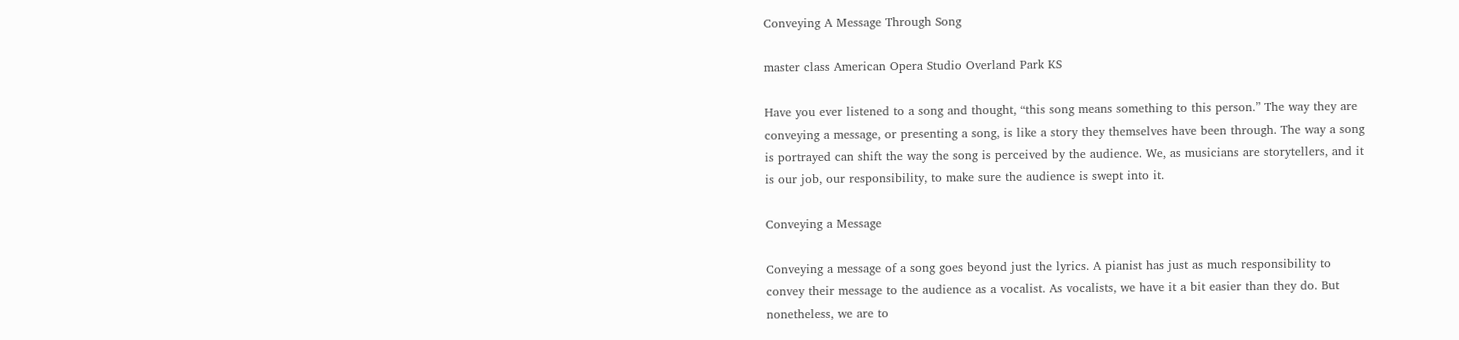Conveying A Message Through Song

master class American Opera Studio Overland Park KS

Have you ever listened to a song and thought, “this song means something to this person.” The way they are conveying a message, or presenting a song, is like a story they themselves have been through. The way a song is portrayed can shift the way the song is perceived by the audience. We, as musicians are storytellers, and it is our job, our responsibility, to make sure the audience is swept into it.

Conveying a Message

Conveying a message of a song goes beyond just the lyrics. A pianist has just as much responsibility to convey their message to the audience as a vocalist. As vocalists, we have it a bit easier than they do. But nonetheless, we are to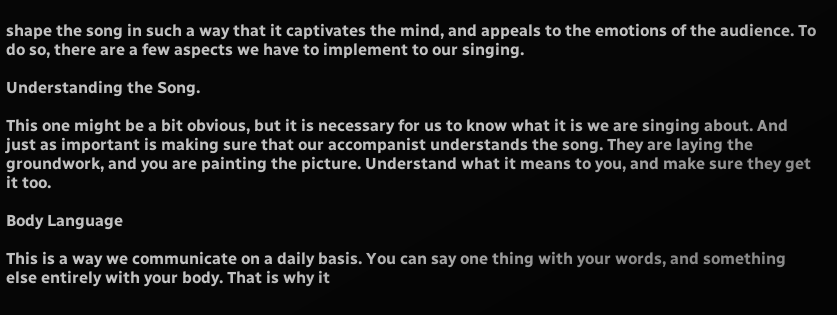shape the song in such a way that it captivates the mind, and appeals to the emotions of the audience. To do so, there are a few aspects we have to implement to our singing.

Understanding the Song.

This one might be a bit obvious, but it is necessary for us to know what it is we are singing about. And just as important is making sure that our accompanist understands the song. They are laying the groundwork, and you are painting the picture. Understand what it means to you, and make sure they get it too.

Body Language

This is a way we communicate on a daily basis. You can say one thing with your words, and something else entirely with your body. That is why it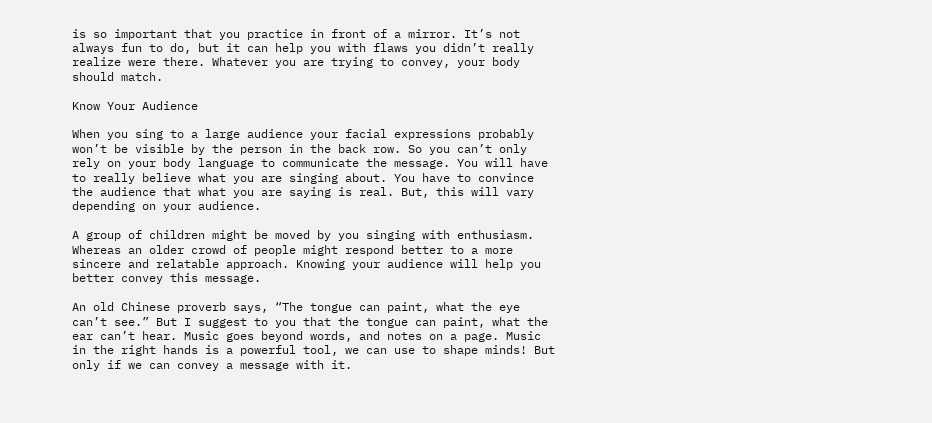is so important that you practice in front of a mirror. It’s not always fun to do, but it can help you with flaws you didn’t really realize were there. Whatever you are trying to convey, your body should match.

Know Your Audience

When you sing to a large audience your facial expressions probably won’t be visible by the person in the back row. So you can’t only rely on your body language to communicate the message. You will have to really believe what you are singing about. You have to convince the audience that what you are saying is real. But, this will vary depending on your audience.

A group of children might be moved by you singing with enthusiasm. Whereas an older crowd of people might respond better to a more sincere and relatable approach. Knowing your audience will help you better convey this message.

An old Chinese proverb says, “The tongue can paint, what the eye can’t see.” But I suggest to you that the tongue can paint, what the ear can’t hear. Music goes beyond words, and notes on a page. Music in the right hands is a powerful tool, we can use to shape minds! But only if we can convey a message with it.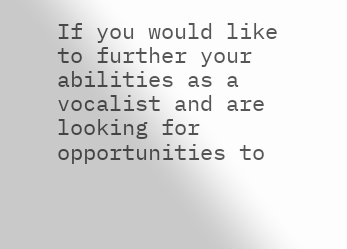If you would like to further your abilities as a vocalist and are looking for opportunities to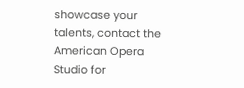showcase your talents, contact the American Opera Studio for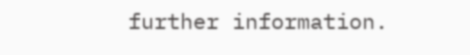further information.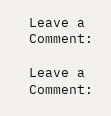Leave a Comment:

Leave a Comment: